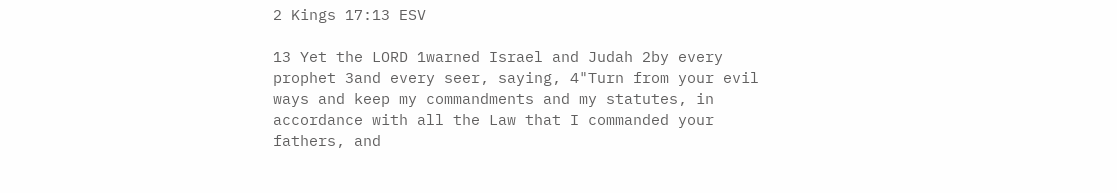2 Kings 17:13 ESV

13 Yet the LORD 1warned Israel and Judah 2by every prophet 3and every seer, saying, 4"Turn from your evil ways and keep my commandments and my statutes, in accordance with all the Law that I commanded your fathers, and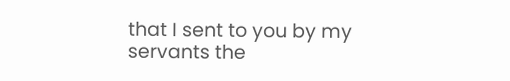that I sent to you by my servants the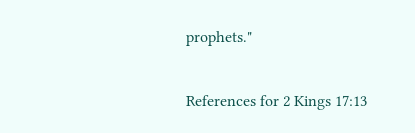prophets."

References for 2 Kings 17:13